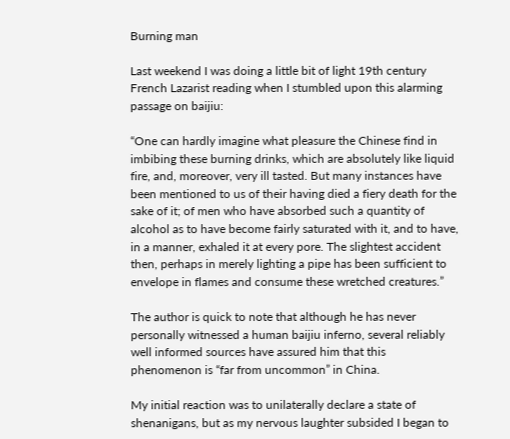Burning man

Last weekend I was doing a little bit of light 19th century French Lazarist reading when I stumbled upon this alarming passage on baijiu:

“One can hardly imagine what pleasure the Chinese find in imbibing these burning drinks, which are absolutely like liquid fire, and, moreover, very ill tasted. But many instances have been mentioned to us of their having died a fiery death for the sake of it; of men who have absorbed such a quantity of alcohol as to have become fairly saturated with it, and to have, in a manner, exhaled it at every pore. The slightest accident then, perhaps in merely lighting a pipe has been sufficient to envelope in flames and consume these wretched creatures.”

The author is quick to note that although he has never personally witnessed a human baijiu inferno, several reliably well informed sources have assured him that this phenomenon is “far from uncommon” in China.

My initial reaction was to unilaterally declare a state of shenanigans, but as my nervous laughter subsided I began to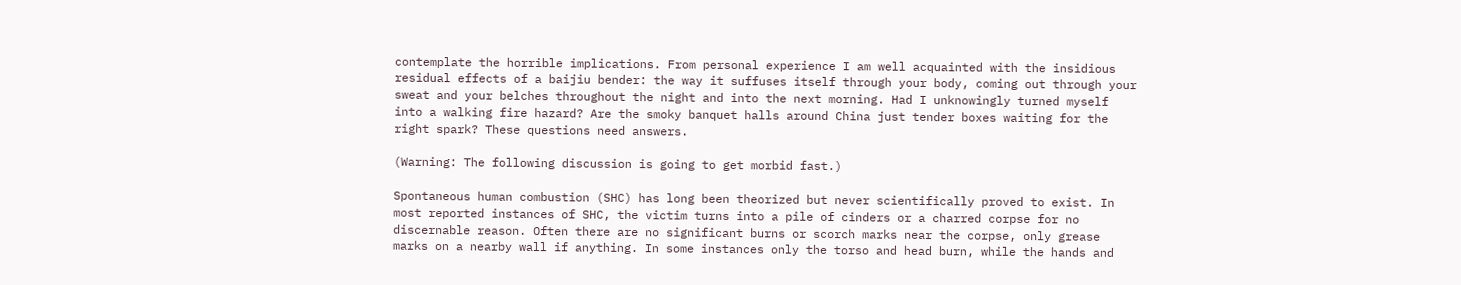contemplate the horrible implications. From personal experience I am well acquainted with the insidious residual effects of a baijiu bender: the way it suffuses itself through your body, coming out through your sweat and your belches throughout the night and into the next morning. Had I unknowingly turned myself into a walking fire hazard? Are the smoky banquet halls around China just tender boxes waiting for the right spark? These questions need answers.

(Warning: The following discussion is going to get morbid fast.)

Spontaneous human combustion (SHC) has long been theorized but never scientifically proved to exist. In most reported instances of SHC, the victim turns into a pile of cinders or a charred corpse for no discernable reason. Often there are no significant burns or scorch marks near the corpse, only grease marks on a nearby wall if anything. In some instances only the torso and head burn, while the hands and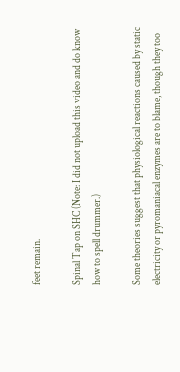feet remain.

Spinal Tap on SHC (Note: I did not upload this video and do know how to spell drummer.)

Some theories suggest that physiological reactions caused by static electricity or pyromaniacal enzymes are to blame, though they too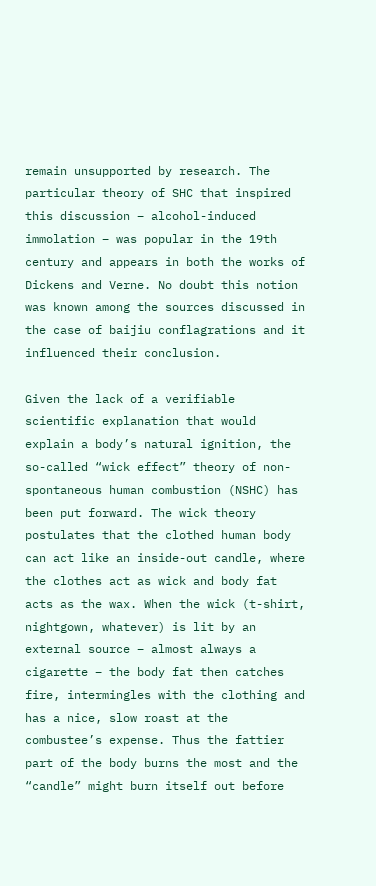remain unsupported by research. The particular theory of SHC that inspired this discussion – alcohol-induced immolation – was popular in the 19th century and appears in both the works of Dickens and Verne. No doubt this notion was known among the sources discussed in the case of baijiu conflagrations and it influenced their conclusion.

Given the lack of a verifiable scientific explanation that would explain a body’s natural ignition, the so-called “wick effect” theory of non-spontaneous human combustion (NSHC) has been put forward. The wick theory postulates that the clothed human body can act like an inside-out candle, where the clothes act as wick and body fat acts as the wax. When the wick (t-shirt, nightgown, whatever) is lit by an external source – almost always a cigarette – the body fat then catches fire, intermingles with the clothing and has a nice, slow roast at the combustee’s expense. Thus the fattier part of the body burns the most and the “candle” might burn itself out before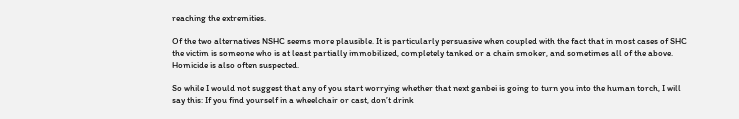reaching the extremities.

Of the two alternatives NSHC seems more plausible. It is particularly persuasive when coupled with the fact that in most cases of SHC the victim is someone who is at least partially immobilized, completely tanked or a chain smoker, and sometimes all of the above. Homicide is also often suspected.

So while I would not suggest that any of you start worrying whether that next ganbei is going to turn you into the human torch, I will say this: If you find yourself in a wheelchair or cast, don’t drink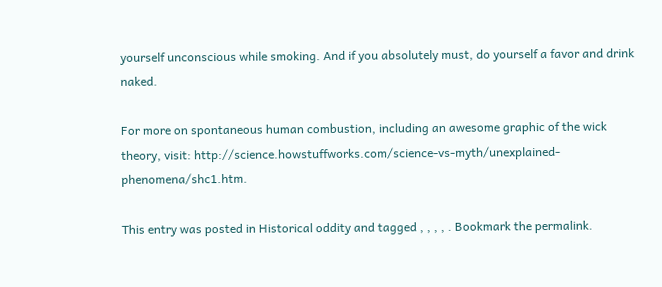yourself unconscious while smoking. And if you absolutely must, do yourself a favor and drink naked.

For more on spontaneous human combustion, including an awesome graphic of the wick theory, visit: http://science.howstuffworks.com/science-vs-myth/unexplained-phenomena/shc1.htm.

This entry was posted in Historical oddity and tagged , , , , . Bookmark the permalink.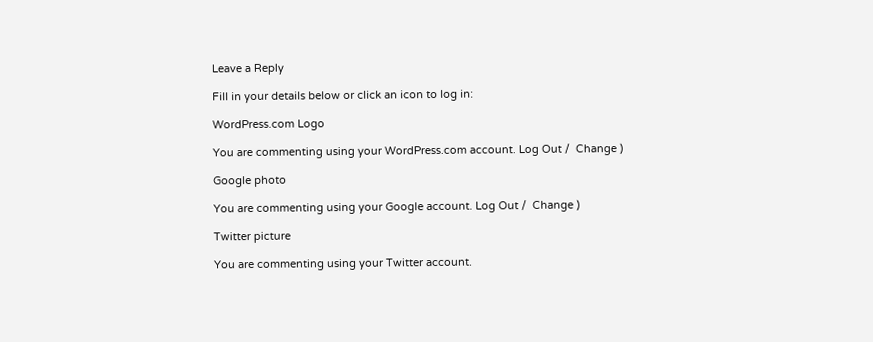Leave a Reply

Fill in your details below or click an icon to log in:

WordPress.com Logo

You are commenting using your WordPress.com account. Log Out /  Change )

Google photo

You are commenting using your Google account. Log Out /  Change )

Twitter picture

You are commenting using your Twitter account.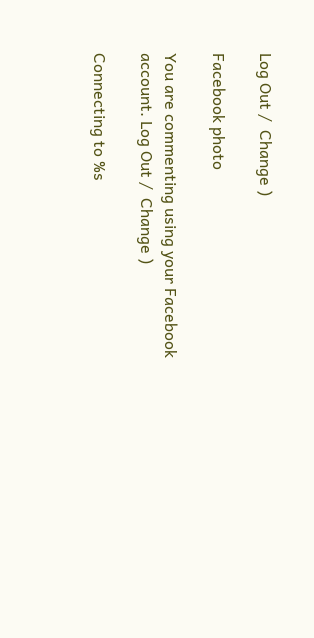Log Out /  Change )

Facebook photo

You are commenting using your Facebook account. Log Out /  Change )

Connecting to %s